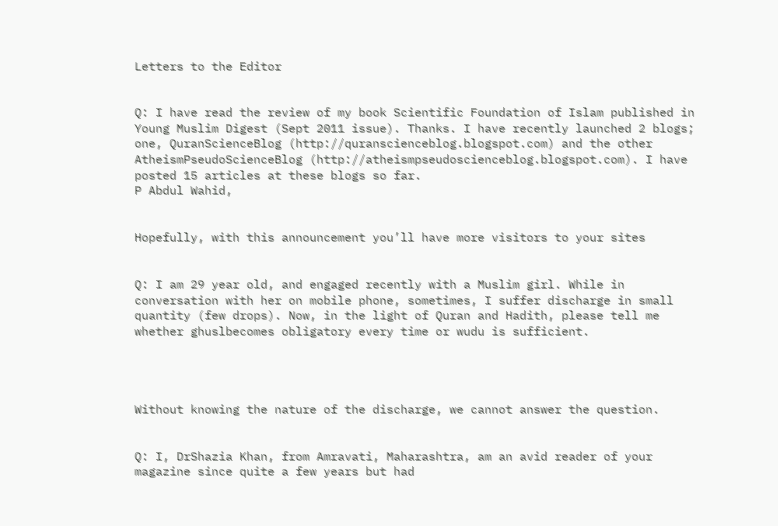Letters to the Editor


Q: I have read the review of my book Scientific Foundation of Islam published in Young Muslim Digest (Sept 2011 issue). Thanks. I have recently launched 2 blogs; one, QuranScienceBlog (http://quranscienceblog.blogspot.com) and the other AtheismPseudoScienceBlog (http://atheismpseudoscienceblog.blogspot.com). I have posted 15 articles at these blogs so far.
P Abdul Wahid,


Hopefully, with this announcement you’ll have more visitors to your sites


Q: I am 29 year old, and engaged recently with a Muslim girl. While in conversation with her on mobile phone, sometimes, I suffer discharge in small quantity (few drops). Now, in the light of Quran and Hadith, please tell me whether ghuslbecomes obligatory every time or wudu is sufficient.




Without knowing the nature of the discharge, we cannot answer the question.


Q: I, DrShazia Khan, from Amravati, Maharashtra, am an avid reader of your magazine since quite a few years but had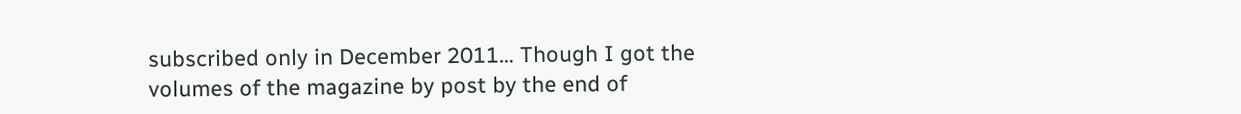subscribed only in December 2011… Though I got the volumes of the magazine by post by the end of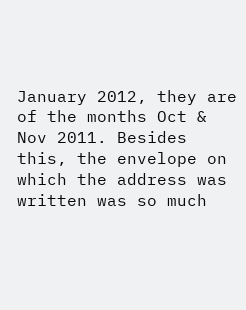January 2012, they are of the months Oct & Nov 2011. Besides this, the envelope on which the address was written was so much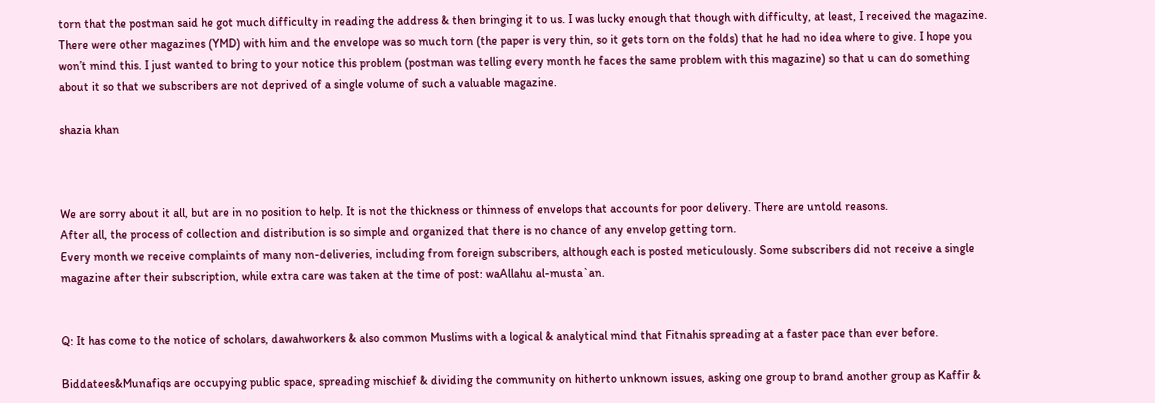torn that the postman said he got much difficulty in reading the address & then bringing it to us. I was lucky enough that though with difficulty, at least, I received the magazine. There were other magazines (YMD) with him and the envelope was so much torn (the paper is very thin, so it gets torn on the folds) that he had no idea where to give. I hope you won’t mind this. I just wanted to bring to your notice this problem (postman was telling every month he faces the same problem with this magazine) so that u can do something about it so that we subscribers are not deprived of a single volume of such a valuable magazine.

shazia khan



We are sorry about it all, but are in no position to help. It is not the thickness or thinness of envelops that accounts for poor delivery. There are untold reasons.
After all, the process of collection and distribution is so simple and organized that there is no chance of any envelop getting torn.
Every month we receive complaints of many non-deliveries, including from foreign subscribers, although each is posted meticulously. Some subscribers did not receive a single magazine after their subscription, while extra care was taken at the time of post: waAllahu al-musta`an.


Q: It has come to the notice of scholars, dawahworkers & also common Muslims with a logical & analytical mind that Fitnahis spreading at a faster pace than ever before.

Biddatees&Munafiqs are occupying public space, spreading mischief & dividing the community on hitherto unknown issues, asking one group to brand another group as Kaffir &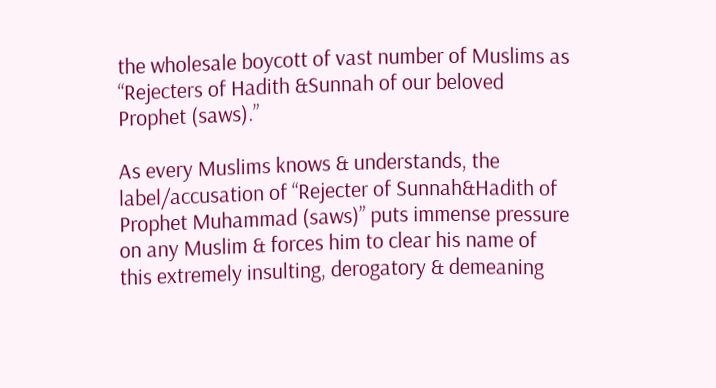the wholesale boycott of vast number of Muslims as “Rejecters of Hadith &Sunnah of our beloved Prophet (saws).”

As every Muslims knows & understands, the label/accusation of “Rejecter of Sunnah&Hadith of Prophet Muhammad (saws)” puts immense pressure on any Muslim & forces him to clear his name of this extremely insulting, derogatory & demeaning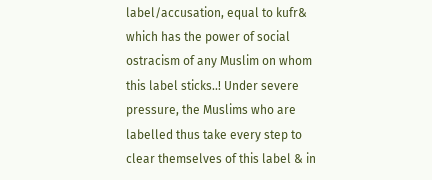label/accusation, equal to kufr& which has the power of social ostracism of any Muslim on whom this label sticks..! Under severe pressure, the Muslims who are labelled thus take every step to clear themselves of this label & in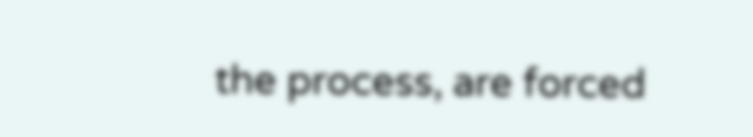the process, are forced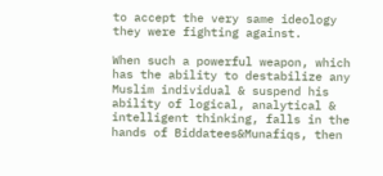to accept the very same ideology they were fighting against.

When such a powerful weapon, which has the ability to destabilize any Muslim individual & suspend his ability of logical, analytical & intelligent thinking, falls in the hands of Biddatees&Munafiqs, then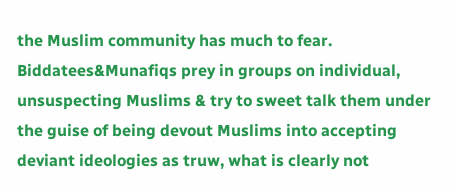the Muslim community has much to fear. Biddatees&Munafiqs prey in groups on individual, unsuspecting Muslims & try to sweet talk them under the guise of being devout Muslims into accepting deviant ideologies as truw, what is clearly not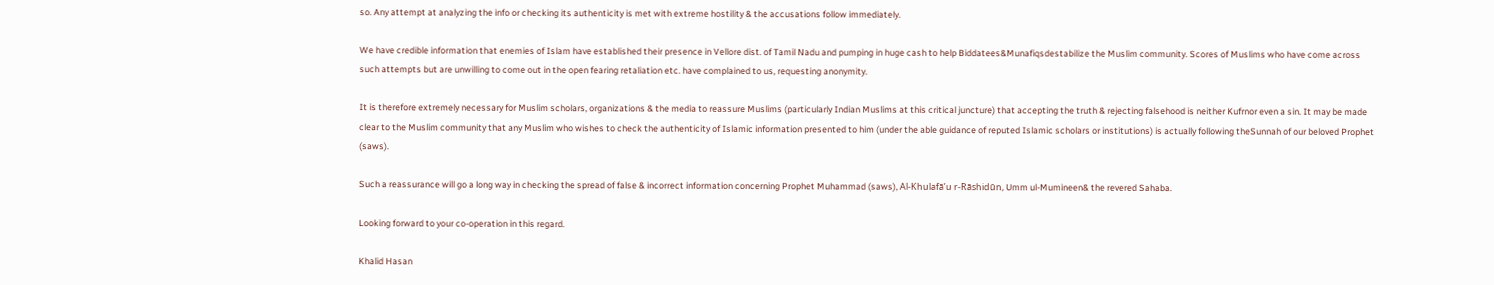so. Any attempt at analyzing the info or checking its authenticity is met with extreme hostility & the accusations follow immediately.

We have credible information that enemies of Islam have established their presence in Vellore dist. of Tamil Nadu and pumping in huge cash to help Biddatees&Munafiqsdestabilize the Muslim community. Scores of Muslims who have come across such attempts but are unwilling to come out in the open fearing retaliation etc. have complained to us, requesting anonymity.

It is therefore extremely necessary for Muslim scholars, organizations & the media to reassure Muslims (particularly Indian Muslims at this critical juncture) that accepting the truth & rejecting falsehood is neither Kufrnor even a sin. It may be made clear to the Muslim community that any Muslim who wishes to check the authenticity of Islamic information presented to him (under the able guidance of reputed Islamic scholars or institutions) is actually following theSunnah of our beloved Prophet (saws).

Such a reassurance will go a long way in checking the spread of false & incorrect information concerning Prophet Muhammad (saws), Al-Khulafā’u r-Rāshidūn, Umm ul-Mumineen& the revered Sahaba.

Looking forward to your co-operation in this regard.

Khalid Hasan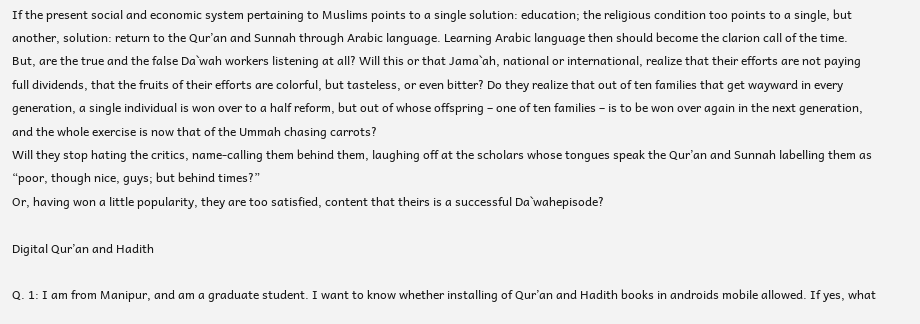If the present social and economic system pertaining to Muslims points to a single solution: education; the religious condition too points to a single, but another, solution: return to the Qur’an and Sunnah through Arabic language. Learning Arabic language then should become the clarion call of the time.
But, are the true and the false Da`wah workers listening at all? Will this or that Jama`ah, national or international, realize that their efforts are not paying full dividends, that the fruits of their efforts are colorful, but tasteless, or even bitter? Do they realize that out of ten families that get wayward in every generation, a single individual is won over to a half reform, but out of whose offspring – one of ten families – is to be won over again in the next generation, and the whole exercise is now that of the Ummah chasing carrots?
Will they stop hating the critics, name-calling them behind them, laughing off at the scholars whose tongues speak the Qur’an and Sunnah labelling them as “poor, though nice, guys; but behind times?”
Or, having won a little popularity, they are too satisfied, content that theirs is a successful Da`wahepisode?

Digital Qur’an and Hadith

Q. 1: I am from Manipur, and am a graduate student. I want to know whether installing of Qur’an and Hadith books in androids mobile allowed. If yes, what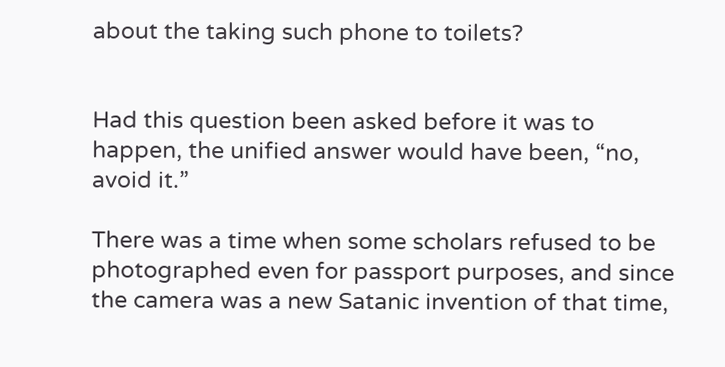about the taking such phone to toilets?


Had this question been asked before it was to happen, the unified answer would have been, “no, avoid it.”

There was a time when some scholars refused to be photographed even for passport purposes, and since the camera was a new Satanic invention of that time,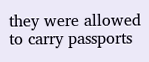they were allowed to carry passports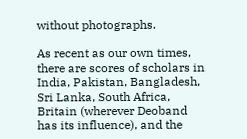without photographs.

As recent as our own times, there are scores of scholars in India, Pakistan, Bangladesh, Sri Lanka, South Africa, Britain (wherever Deoband has its influence), and the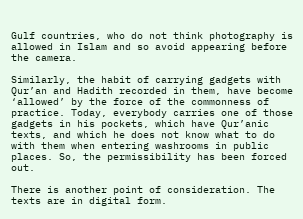Gulf countries, who do not think photography is allowed in Islam and so avoid appearing before the camera.

Similarly, the habit of carrying gadgets with Qur’an and Hadith recorded in them, have become ‘allowed’ by the force of the commonness of practice. Today, everybody carries one of those gadgets in his pockets, which have Qur’anic texts, and which he does not know what to do with them when entering washrooms in public places. So, the permissibility has been forced out.

There is another point of consideration. The texts are in digital form.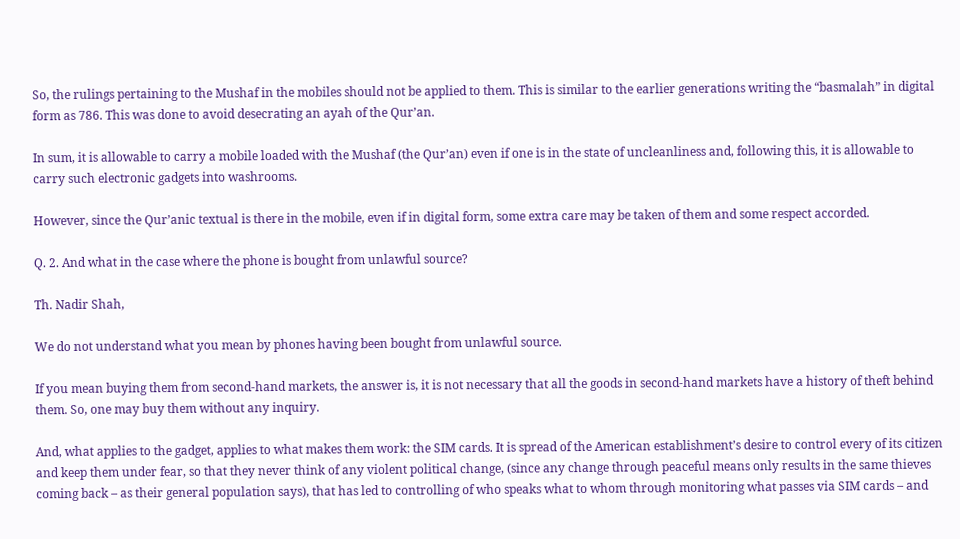So, the rulings pertaining to the Mushaf in the mobiles should not be applied to them. This is similar to the earlier generations writing the “basmalah” in digital form as 786. This was done to avoid desecrating an ayah of the Qur’an.

In sum, it is allowable to carry a mobile loaded with the Mushaf (the Qur’an) even if one is in the state of uncleanliness and, following this, it is allowable to carry such electronic gadgets into washrooms.

However, since the Qur’anic textual is there in the mobile, even if in digital form, some extra care may be taken of them and some respect accorded.

Q. 2. And what in the case where the phone is bought from unlawful source?

Th. Nadir Shah,

We do not understand what you mean by phones having been bought from unlawful source.

If you mean buying them from second-hand markets, the answer is, it is not necessary that all the goods in second-hand markets have a history of theft behind them. So, one may buy them without any inquiry.

And, what applies to the gadget, applies to what makes them work: the SIM cards. It is spread of the American establishment’s desire to control every of its citizen and keep them under fear, so that they never think of any violent political change, (since any change through peaceful means only results in the same thieves coming back – as their general population says), that has led to controlling of who speaks what to whom through monitoring what passes via SIM cards – and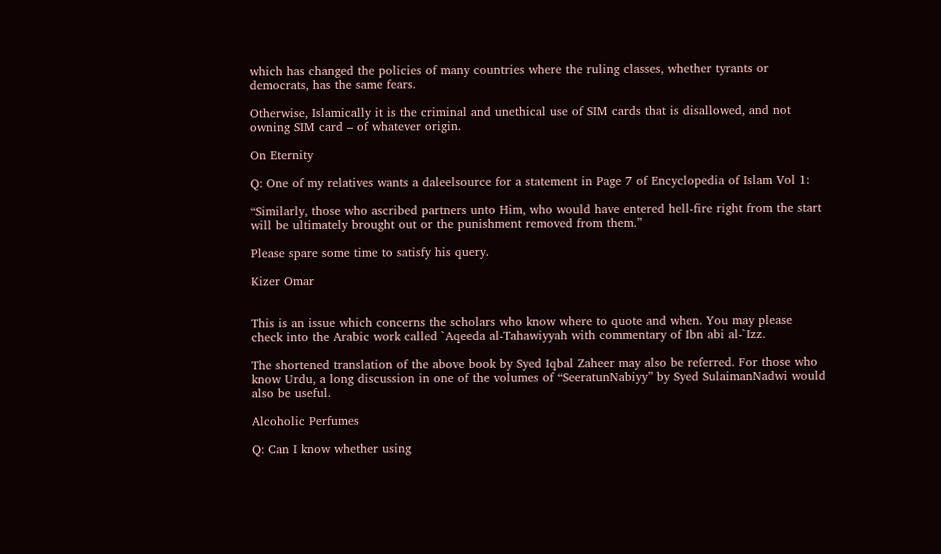which has changed the policies of many countries where the ruling classes, whether tyrants or democrats, has the same fears.

Otherwise, Islamically it is the criminal and unethical use of SIM cards that is disallowed, and not owning SIM card – of whatever origin.

On Eternity

Q: One of my relatives wants a daleelsource for a statement in Page 7 of Encyclopedia of Islam Vol 1:

“Similarly, those who ascribed partners unto Him, who would have entered hell-fire right from the start will be ultimately brought out or the punishment removed from them.”

Please spare some time to satisfy his query.

Kizer Omar


This is an issue which concerns the scholars who know where to quote and when. You may please check into the Arabic work called `Aqeeda al-Tahawiyyah with commentary of Ibn abi al-`Izz.

The shortened translation of the above book by Syed Iqbal Zaheer may also be referred. For those who know Urdu, a long discussion in one of the volumes of “SeeratunNabiyy” by Syed SulaimanNadwi would also be useful.

Alcoholic Perfumes

Q: Can I know whether using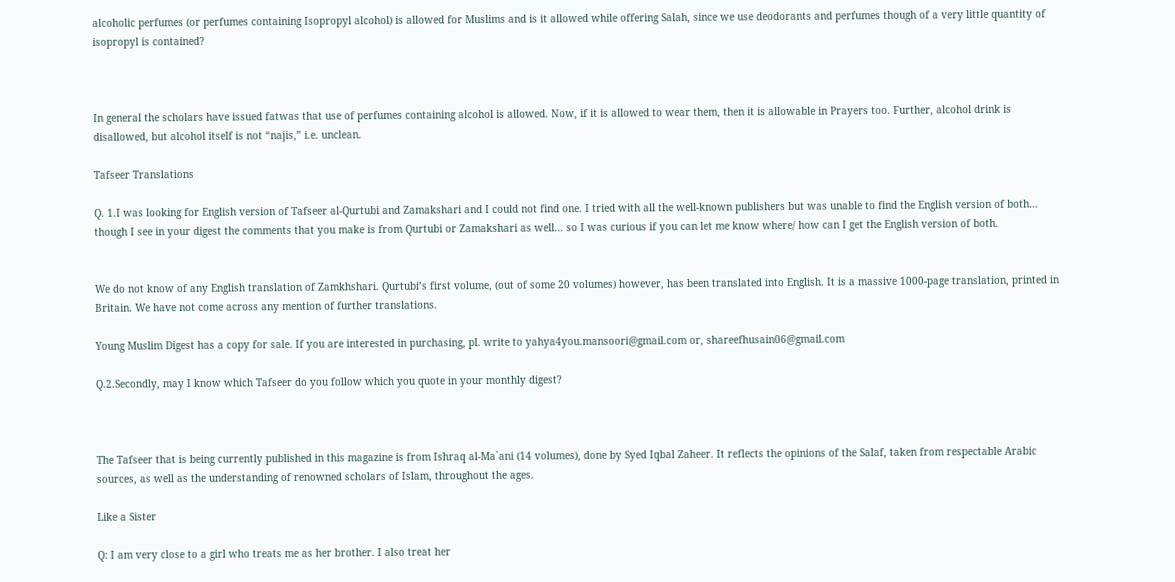alcoholic perfumes (or perfumes containing Isopropyl alcohol) is allowed for Muslims and is it allowed while offering Salah, since we use deodorants and perfumes though of a very little quantity of isopropyl is contained?



In general the scholars have issued fatwas that use of perfumes containing alcohol is allowed. Now, if it is allowed to wear them, then it is allowable in Prayers too. Further, alcohol drink is disallowed, but alcohol itself is not “najis,” i.e. unclean.

Tafseer Translations

Q. 1.I was looking for English version of Tafseer al-Qurtubi and Zamakshari and I could not find one. I tried with all the well-known publishers but was unable to find the English version of both… though I see in your digest the comments that you make is from Qurtubi or Zamakshari as well… so I was curious if you can let me know where/ how can I get the English version of both.


We do not know of any English translation of Zamkhshari. Qurtubi’s first volume, (out of some 20 volumes) however, has been translated into English. It is a massive 1000-page translation, printed in Britain. We have not come across any mention of further translations.

Young Muslim Digest has a copy for sale. If you are interested in purchasing, pl. write to yahya4you.mansoori@gmail.com or, shareefhusain06@gmail.com

Q.2.Secondly, may I know which Tafseer do you follow which you quote in your monthly digest?



The Tafseer that is being currently published in this magazine is from Ishraq al-Ma`ani (14 volumes), done by Syed Iqbal Zaheer. It reflects the opinions of the Salaf, taken from respectable Arabic sources, as well as the understanding of renowned scholars of Islam, throughout the ages.

Like a Sister

Q: I am very close to a girl who treats me as her brother. I also treat her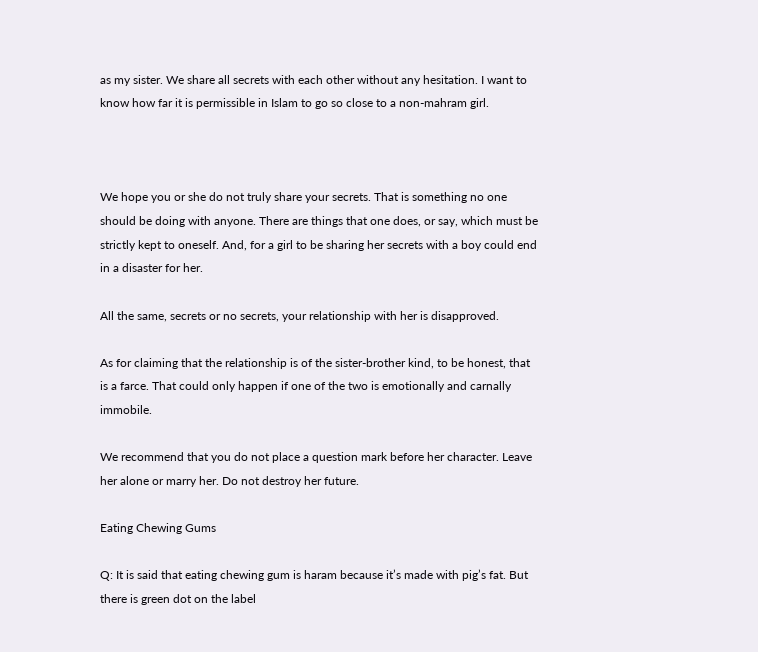as my sister. We share all secrets with each other without any hesitation. I want to know how far it is permissible in Islam to go so close to a non-mahram girl.



We hope you or she do not truly share your secrets. That is something no one should be doing with anyone. There are things that one does, or say, which must be strictly kept to oneself. And, for a girl to be sharing her secrets with a boy could end in a disaster for her.

All the same, secrets or no secrets, your relationship with her is disapproved.

As for claiming that the relationship is of the sister-brother kind, to be honest, that is a farce. That could only happen if one of the two is emotionally and carnally immobile.

We recommend that you do not place a question mark before her character. Leave her alone or marry her. Do not destroy her future.

Eating Chewing Gums

Q: It is said that eating chewing gum is haram because it’s made with pig’s fat. But there is green dot on the label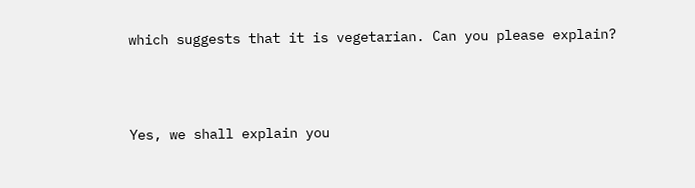which suggests that it is vegetarian. Can you please explain?



Yes, we shall explain you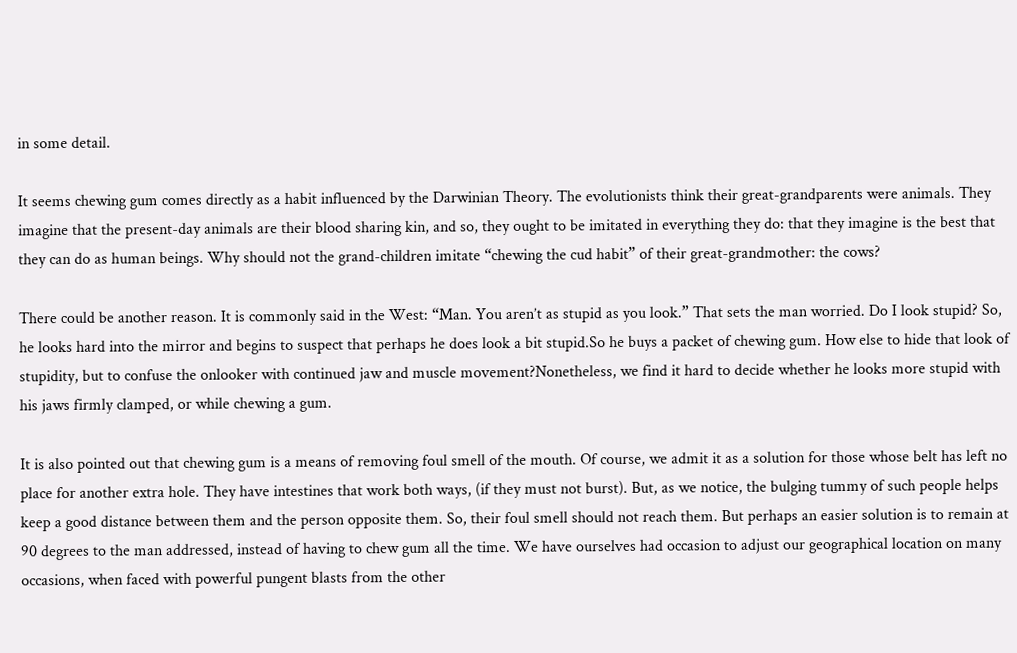in some detail.

It seems chewing gum comes directly as a habit influenced by the Darwinian Theory. The evolutionists think their great-grandparents were animals. They imagine that the present-day animals are their blood sharing kin, and so, they ought to be imitated in everything they do: that they imagine is the best that they can do as human beings. Why should not the grand-children imitate “chewing the cud habit” of their great-grandmother: the cows?

There could be another reason. It is commonly said in the West: “Man. You aren’t as stupid as you look.” That sets the man worried. Do I look stupid? So, he looks hard into the mirror and begins to suspect that perhaps he does look a bit stupid.So he buys a packet of chewing gum. How else to hide that look of stupidity, but to confuse the onlooker with continued jaw and muscle movement?Nonetheless, we find it hard to decide whether he looks more stupid with his jaws firmly clamped, or while chewing a gum.

It is also pointed out that chewing gum is a means of removing foul smell of the mouth. Of course, we admit it as a solution for those whose belt has left no place for another extra hole. They have intestines that work both ways, (if they must not burst). But, as we notice, the bulging tummy of such people helps keep a good distance between them and the person opposite them. So, their foul smell should not reach them. But perhaps an easier solution is to remain at 90 degrees to the man addressed, instead of having to chew gum all the time. We have ourselves had occasion to adjust our geographical location on many occasions, when faced with powerful pungent blasts from the other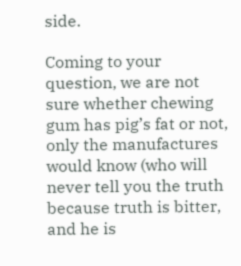side.

Coming to your question, we are not sure whether chewing gum has pig’s fat or not, only the manufactures would know (who will never tell you the truth because truth is bitter, and he is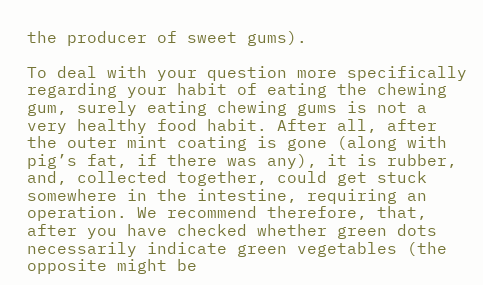the producer of sweet gums).

To deal with your question more specifically regarding your habit of eating the chewing gum, surely eating chewing gums is not a very healthy food habit. After all, after the outer mint coating is gone (along with pig’s fat, if there was any), it is rubber, and, collected together, could get stuck somewhere in the intestine, requiring an operation. We recommend therefore, that, after you have checked whether green dots necessarily indicate green vegetables (the opposite might be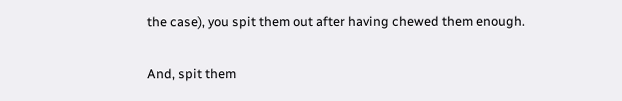the case), you spit them out after having chewed them enough.

And, spit them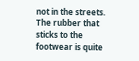not in the streets. The rubber that sticks to the footwear is quite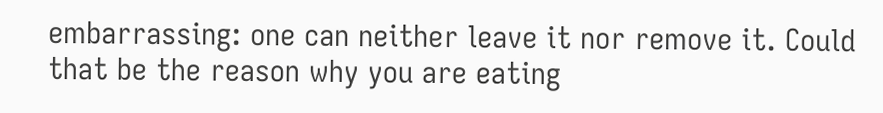embarrassing: one can neither leave it nor remove it. Could that be the reason why you are eating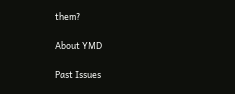them?

About YMD

Past Issues